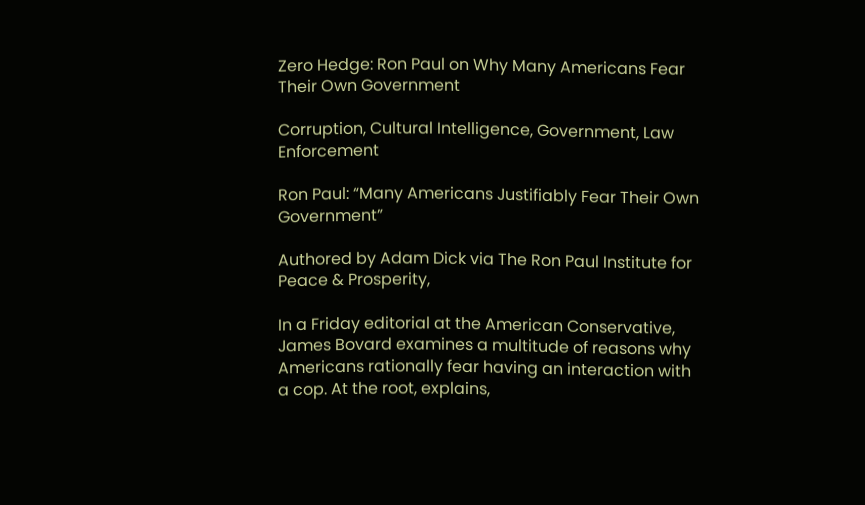Zero Hedge: Ron Paul on Why Many Americans Fear Their Own Government

Corruption, Cultural Intelligence, Government, Law Enforcement

Ron Paul: “Many Americans Justifiably Fear Their Own Government”

Authored by Adam Dick via The Ron Paul Institute for Peace & Prosperity,

In a Friday editorial at the American Conservative, James Bovard examines a multitude of reasons why Americans rationally fear having an interaction with a cop. At the root, explains,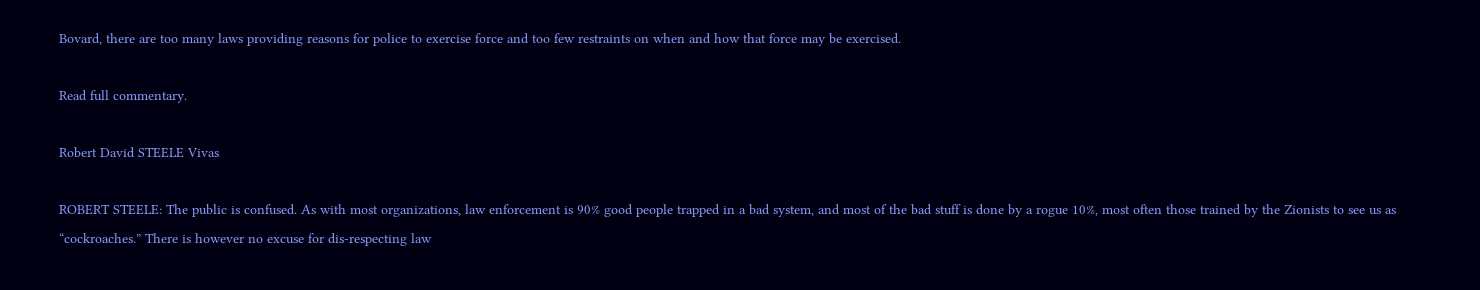Bovard, there are too many laws providing reasons for police to exercise force and too few restraints on when and how that force may be exercised.

Read full commentary.

Robert David STEELE Vivas

ROBERT STEELE: The public is confused. As with most organizations, law enforcement is 90% good people trapped in a bad system, and most of the bad stuff is done by a rogue 10%, most often those trained by the Zionists to see us as “cockroaches.” There is however no excuse for dis-respecting law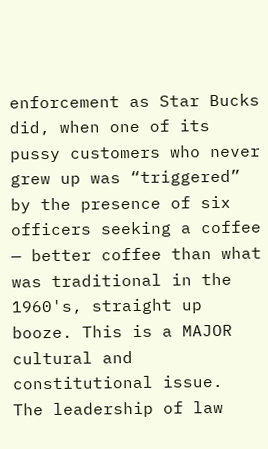enforcement as Star Bucks did, when one of its pussy customers who never grew up was “triggered” by the presence of six officers seeking a coffee — better coffee than what was traditional in the 1960's, straight up booze. This is a MAJOR cultural and constitutional issue.  The leadership of law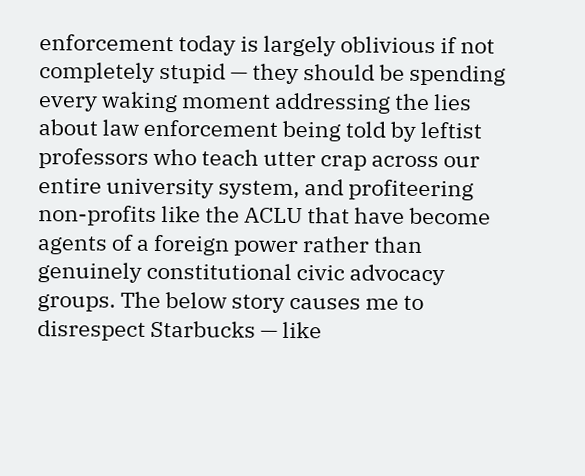enforcement today is largely oblivious if not completely stupid — they should be spending every waking moment addressing the lies about law enforcement being told by leftist professors who teach utter crap across our entire university system, and profiteering non-profits like the ACLU that have become agents of a foreign power rather than genuinely constitutional civic advocacy groups. The below story causes me to disrespect Starbucks — like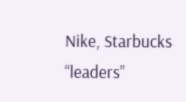Nike, Starbucks “leaders”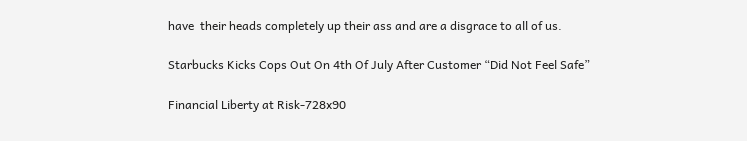have  their heads completely up their ass and are a disgrace to all of us.

Starbucks Kicks Cops Out On 4th Of July After Customer “Did Not Feel Safe”

Financial Liberty at Risk-728x90